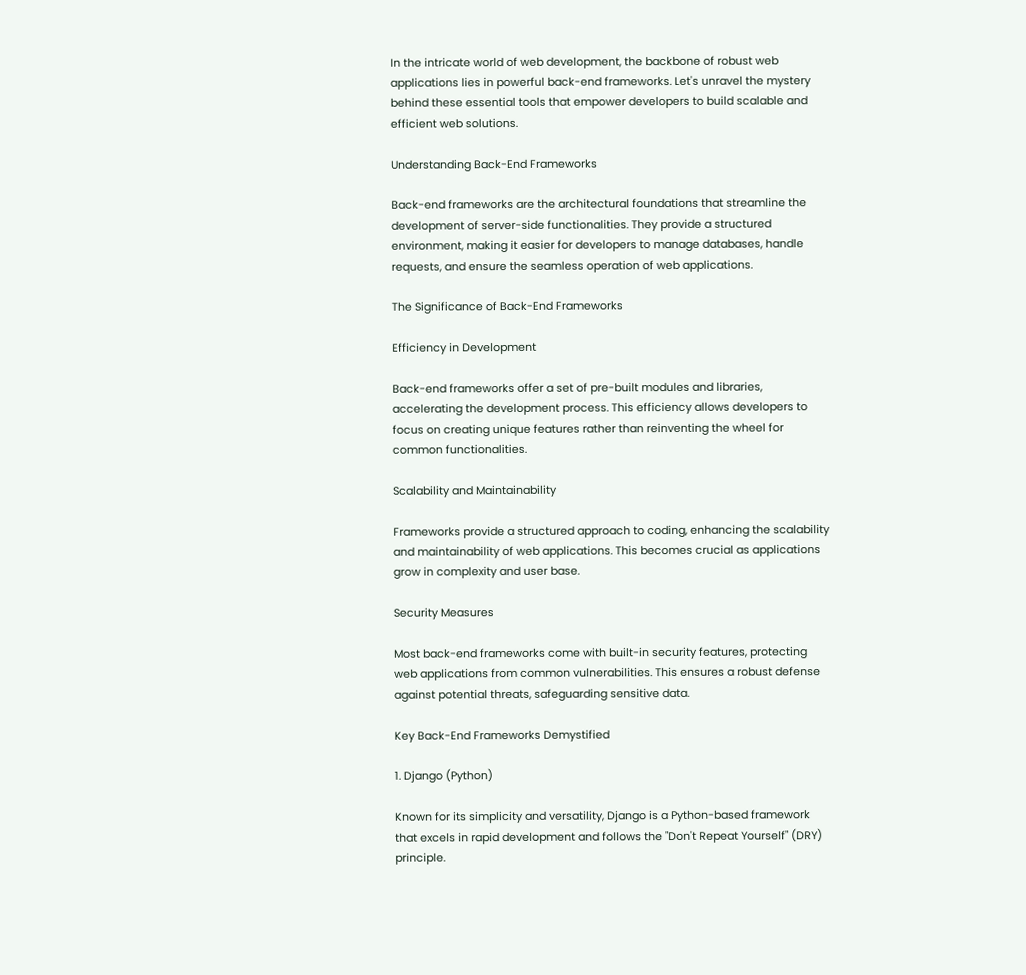In the intricate world of web development, the backbone of robust web applications lies in powerful back-end frameworks. Let's unravel the mystery behind these essential tools that empower developers to build scalable and efficient web solutions.

Understanding Back-End Frameworks

Back-end frameworks are the architectural foundations that streamline the development of server-side functionalities. They provide a structured environment, making it easier for developers to manage databases, handle requests, and ensure the seamless operation of web applications.

The Significance of Back-End Frameworks

Efficiency in Development

Back-end frameworks offer a set of pre-built modules and libraries, accelerating the development process. This efficiency allows developers to focus on creating unique features rather than reinventing the wheel for common functionalities.

Scalability and Maintainability

Frameworks provide a structured approach to coding, enhancing the scalability and maintainability of web applications. This becomes crucial as applications grow in complexity and user base.

Security Measures

Most back-end frameworks come with built-in security features, protecting web applications from common vulnerabilities. This ensures a robust defense against potential threats, safeguarding sensitive data.

Key Back-End Frameworks Demystified

1. Django (Python)

Known for its simplicity and versatility, Django is a Python-based framework that excels in rapid development and follows the "Don't Repeat Yourself" (DRY) principle.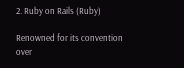2. Ruby on Rails (Ruby)

Renowned for its convention over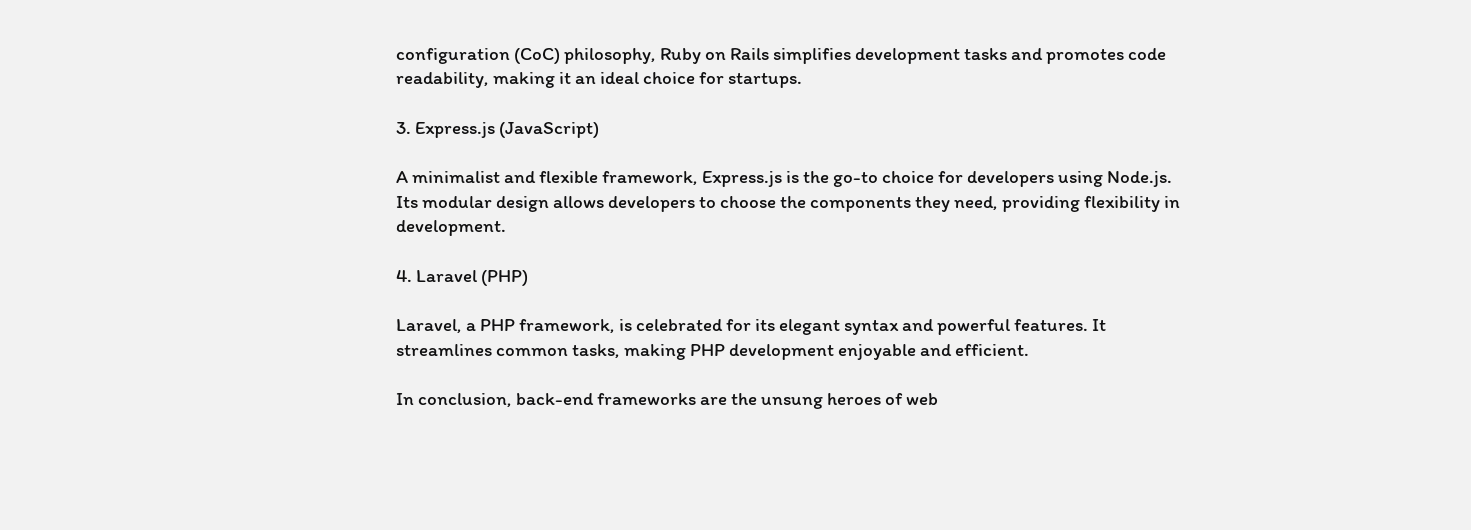configuration (CoC) philosophy, Ruby on Rails simplifies development tasks and promotes code readability, making it an ideal choice for startups.

3. Express.js (JavaScript)

A minimalist and flexible framework, Express.js is the go-to choice for developers using Node.js. Its modular design allows developers to choose the components they need, providing flexibility in development.

4. Laravel (PHP)

Laravel, a PHP framework, is celebrated for its elegant syntax and powerful features. It streamlines common tasks, making PHP development enjoyable and efficient.

In conclusion, back-end frameworks are the unsung heroes of web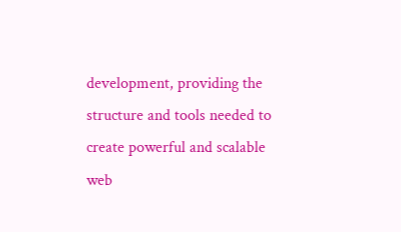development, providing the structure and tools needed to create powerful and scalable web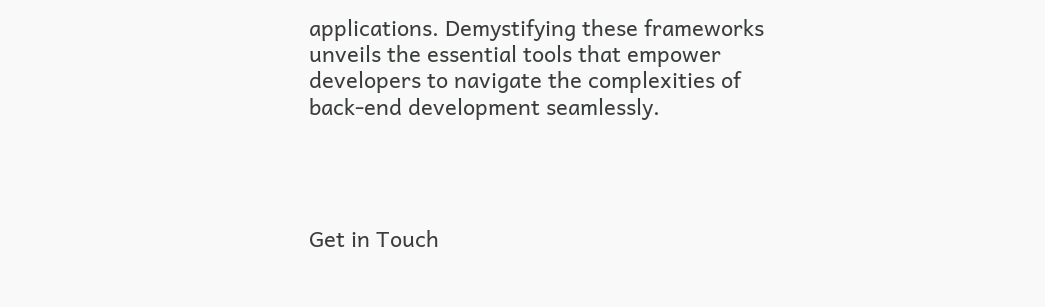applications. Demystifying these frameworks unveils the essential tools that empower developers to navigate the complexities of back-end development seamlessly.




Get in Touch